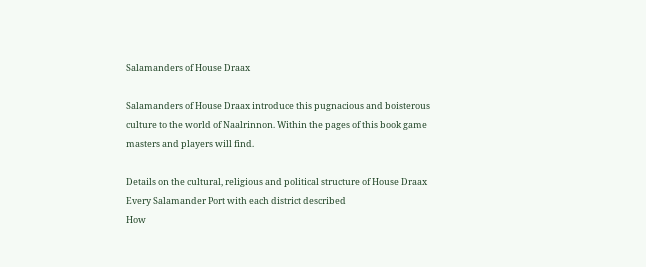Salamanders of House Draax

Salamanders of House Draax introduce this pugnacious and boisterous culture to the world of Naalrinnon. Within the pages of this book game masters and players will find.

Details on the cultural, religious and political structure of House Draax
Every Salamander Port with each district described
How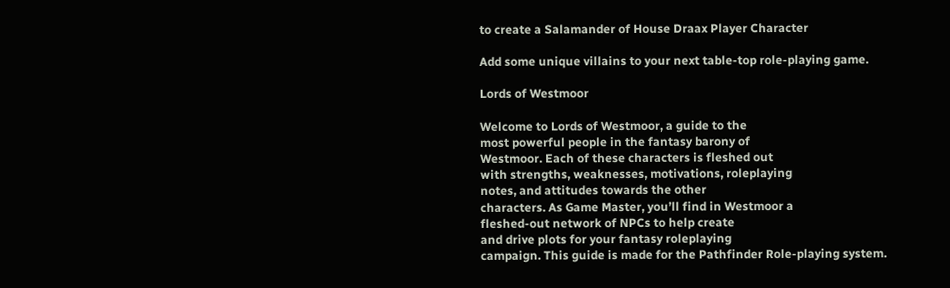to create a Salamander of House Draax Player Character

Add some unique villains to your next table-top role-playing game.

Lords of Westmoor

Welcome to Lords of Westmoor, a guide to the
most powerful people in the fantasy barony of
Westmoor. Each of these characters is fleshed out
with strengths, weaknesses, motivations, roleplaying
notes, and attitudes towards the other
characters. As Game Master, you’ll find in Westmoor a
fleshed-out network of NPCs to help create
and drive plots for your fantasy roleplaying
campaign. This guide is made for the Pathfinder Role-playing system.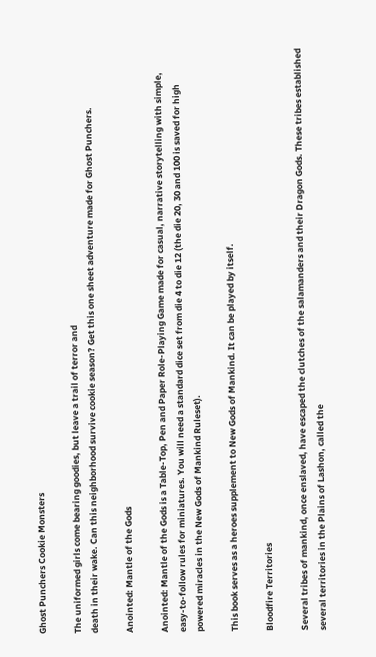Ghost Punchers Cookie Monsters

The uniformed girls come bearing goodies, but leave a trail of terror and
death in their wake. Can this neighborhood survive cookie season? Get this one sheet adventure made for Ghost Punchers.

Anointed: Mantle of the Gods

Anointed: Mantle of the Gods is a Table-Top, Pen and Paper Role-Playing Game made for casual, narrative storytelling with simple, easy-to-follow rules for miniatures. You will need a standard dice set from die 4 to die 12 (the die 20, 30 and 100 is saved for high powered miracles in the New Gods of Mankind Ruleset).

This book serves as a heroes supplement to New Gods of Mankind. It can be played by itself.

Bloodfire Territories

Several tribes of mankind, once enslaved, have escaped the clutches of the salamanders and their Dragon Gods. These tribes established several territories in the Plains of Lashon, called the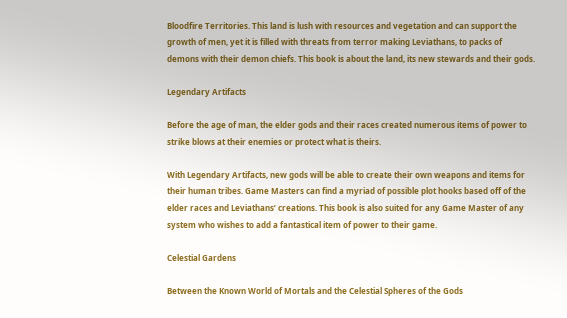Bloodfire Territories. This land is lush with resources and vegetation and can support the growth of men, yet it is filled with threats from terror making Leviathans, to packs of demons with their demon chiefs. This book is about the land, its new stewards and their gods.

Legendary Artifacts

Before the age of man, the elder gods and their races created numerous items of power to strike blows at their enemies or protect what is theirs.

With Legendary Artifacts, new gods will be able to create their own weapons and items for their human tribes. Game Masters can find a myriad of possible plot hooks based off of the elder races and Leviathans’ creations. This book is also suited for any Game Master of any system who wishes to add a fantastical item of power to their game.

Celestial Gardens

Between the Known World of Mortals and the Celestial Spheres of the Gods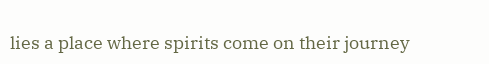lies a place where spirits come on their journey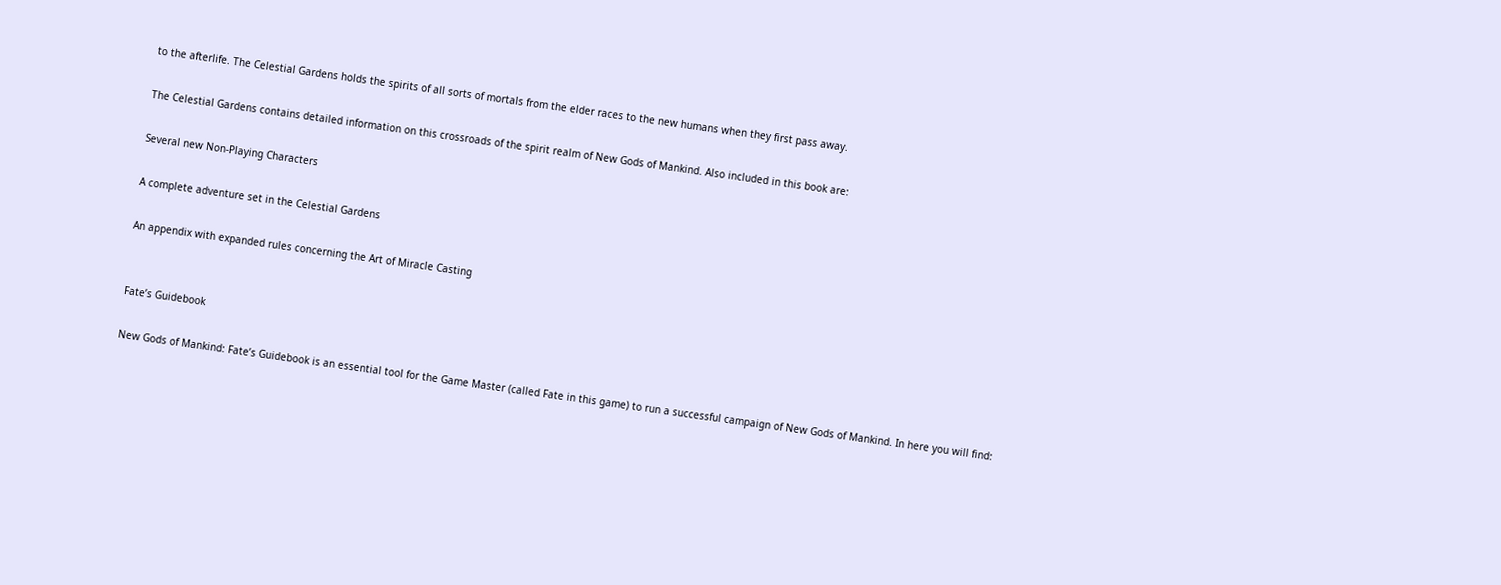to the afterlife. The Celestial Gardens holds the spirits of all sorts of mortals from the elder races to the new humans when they first pass away.

The Celestial Gardens contains detailed information on this crossroads of the spirit realm of New Gods of Mankind. Also included in this book are:

Several new Non-Playing Characters

A complete adventure set in the Celestial Gardens

An appendix with expanded rules concerning the Art of Miracle Casting


Fate’s Guidebook

New Gods of Mankind: Fate’s Guidebook is an essential tool for the Game Master (called Fate in this game) to run a successful campaign of New Gods of Mankind. In here you will find: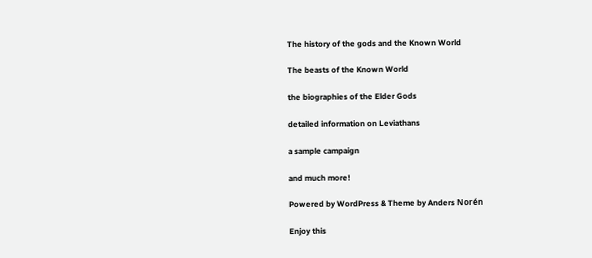The history of the gods and the Known World

The beasts of the Known World

the biographies of the Elder Gods

detailed information on Leviathans

a sample campaign

and much more!

Powered by WordPress & Theme by Anders Norén

Enjoy this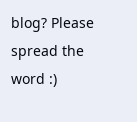blog? Please spread the word :)